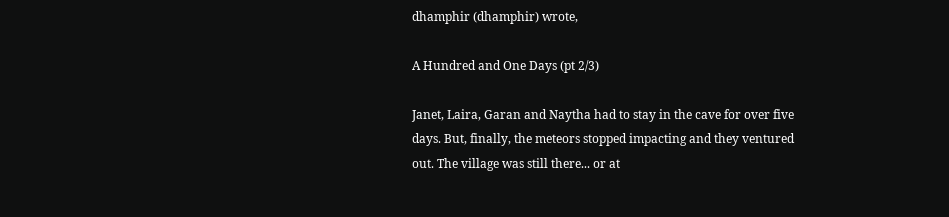dhamphir (dhamphir) wrote,

A Hundred and One Days (pt 2/3)

Janet, Laira, Garan and Naytha had to stay in the cave for over five days. But, finally, the meteors stopped impacting and they ventured out. The village was still there... or at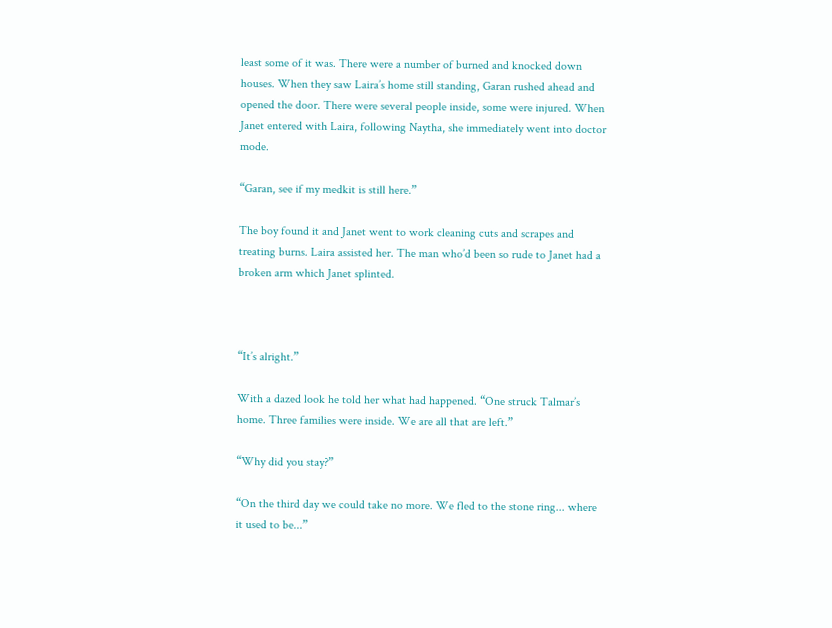least some of it was. There were a number of burned and knocked down houses. When they saw Laira’s home still standing, Garan rushed ahead and opened the door. There were several people inside, some were injured. When Janet entered with Laira, following Naytha, she immediately went into doctor mode.

“Garan, see if my medkit is still here.”

The boy found it and Janet went to work cleaning cuts and scrapes and treating burns. Laira assisted her. The man who’d been so rude to Janet had a broken arm which Janet splinted.



“It’s alright.”

With a dazed look he told her what had happened. “One struck Talmar’s home. Three families were inside. We are all that are left.”

“Why did you stay?”

“On the third day we could take no more. We fled to the stone ring... where it used to be...”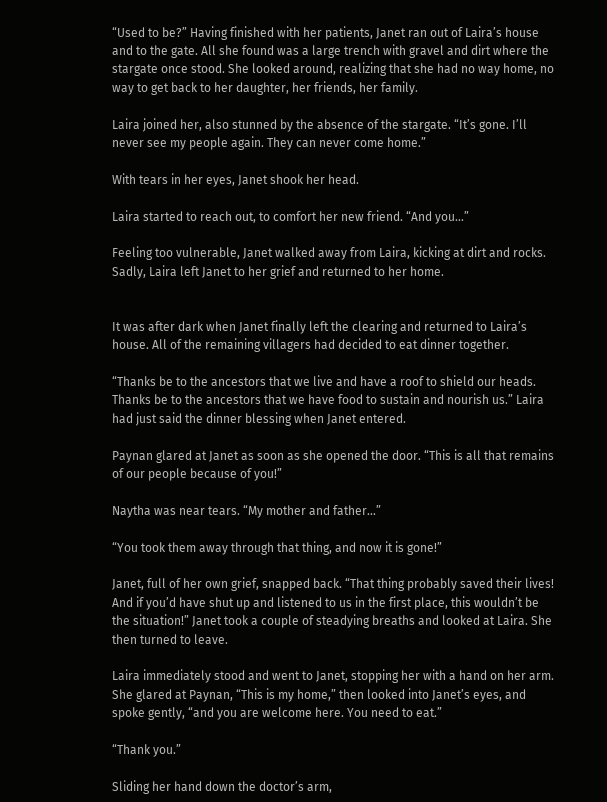“Used to be?” Having finished with her patients, Janet ran out of Laira’s house and to the gate. All she found was a large trench with gravel and dirt where the stargate once stood. She looked around, realizing that she had no way home, no way to get back to her daughter, her friends, her family.

Laira joined her, also stunned by the absence of the stargate. “It’s gone. I’ll never see my people again. They can never come home.”

With tears in her eyes, Janet shook her head.

Laira started to reach out, to comfort her new friend. “And you...”

Feeling too vulnerable, Janet walked away from Laira, kicking at dirt and rocks. Sadly, Laira left Janet to her grief and returned to her home.


It was after dark when Janet finally left the clearing and returned to Laira’s house. All of the remaining villagers had decided to eat dinner together.

“Thanks be to the ancestors that we live and have a roof to shield our heads. Thanks be to the ancestors that we have food to sustain and nourish us.” Laira had just said the dinner blessing when Janet entered.

Paynan glared at Janet as soon as she opened the door. “This is all that remains of our people because of you!”

Naytha was near tears. “My mother and father...”

“You took them away through that thing, and now it is gone!”

Janet, full of her own grief, snapped back. “That thing probably saved their lives! And if you’d have shut up and listened to us in the first place, this wouldn’t be the situation!” Janet took a couple of steadying breaths and looked at Laira. She then turned to leave.

Laira immediately stood and went to Janet, stopping her with a hand on her arm. She glared at Paynan, “This is my home,” then looked into Janet’s eyes, and spoke gently, “and you are welcome here. You need to eat.”

“Thank you.”

Sliding her hand down the doctor’s arm,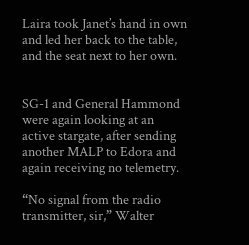Laira took Janet’s hand in own and led her back to the table, and the seat next to her own.


SG-1 and General Hammond were again looking at an active stargate, after sending another MALP to Edora and again receiving no telemetry.

“No signal from the radio transmitter, sir,” Walter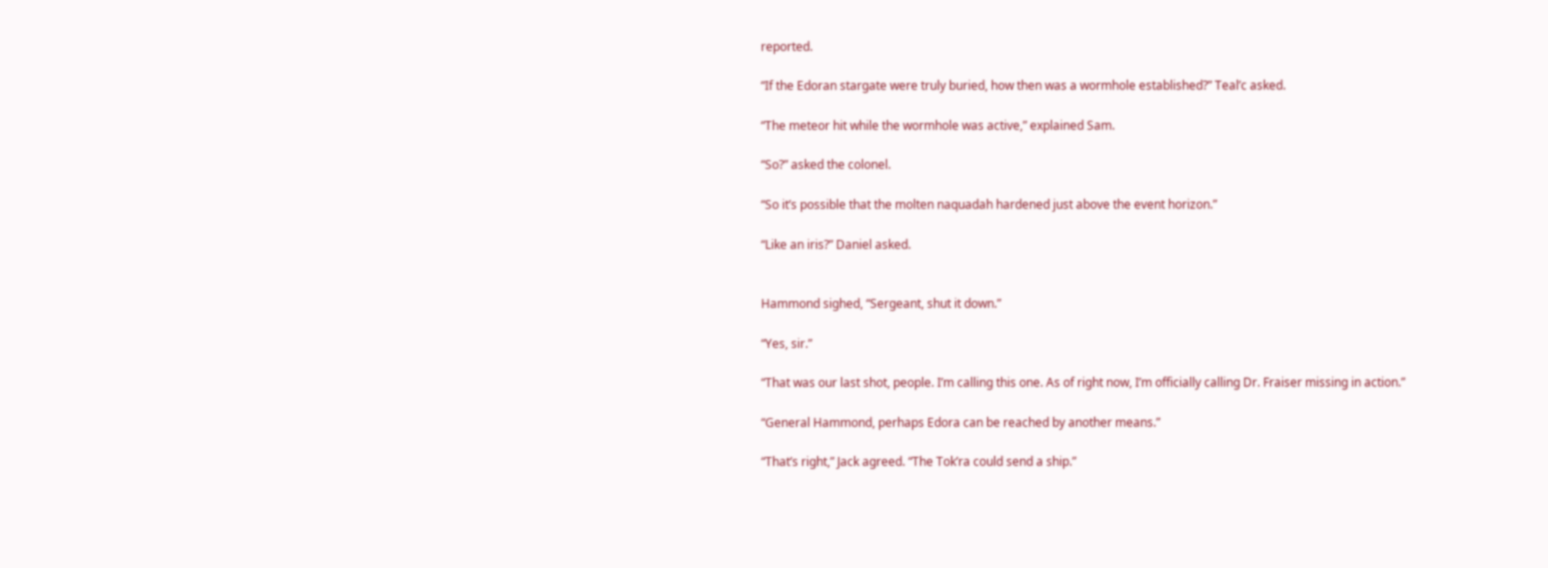reported.

“If the Edoran stargate were truly buried, how then was a wormhole established?” Teal’c asked.

“The meteor hit while the wormhole was active,” explained Sam.

“So?” asked the colonel.

“So it’s possible that the molten naquadah hardened just above the event horizon.”

“Like an iris?” Daniel asked.


Hammond sighed, “Sergeant, shut it down.”

“Yes, sir.”

“That was our last shot, people. I’m calling this one. As of right now, I’m officially calling Dr. Fraiser missing in action.”

“General Hammond, perhaps Edora can be reached by another means.”

“That’s right,” Jack agreed. “The Tok’ra could send a ship.”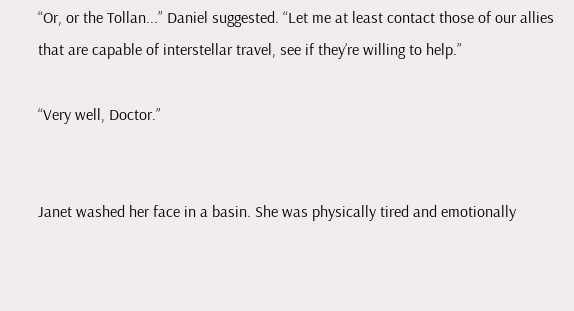“Or, or the Tollan...” Daniel suggested. “Let me at least contact those of our allies that are capable of interstellar travel, see if they’re willing to help.”

“Very well, Doctor.”


Janet washed her face in a basin. She was physically tired and emotionally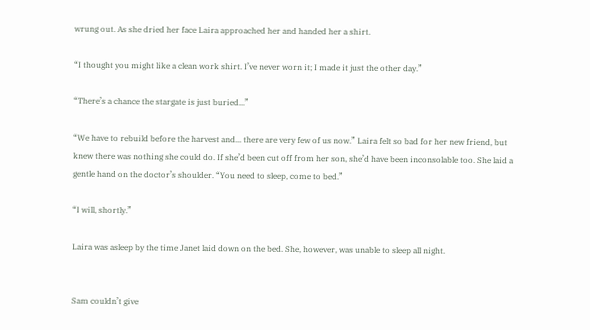wrung out. As she dried her face Laira approached her and handed her a shirt.

“I thought you might like a clean work shirt. I’ve never worn it; I made it just the other day.”

“There’s a chance the stargate is just buried...”

“We have to rebuild before the harvest and... there are very few of us now.” Laira felt so bad for her new friend, but knew there was nothing she could do. If she’d been cut off from her son, she’d have been inconsolable too. She laid a gentle hand on the doctor’s shoulder. “You need to sleep, come to bed.”

“I will, shortly.”

Laira was asleep by the time Janet laid down on the bed. She, however, was unable to sleep all night.


Sam couldn’t give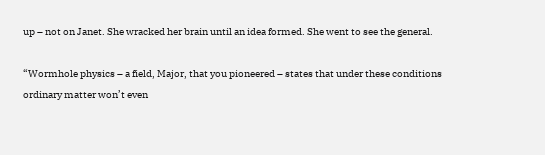up – not on Janet. She wracked her brain until an idea formed. She went to see the general.

“Wormhole physics – a field, Major, that you pioneered – states that under these conditions ordinary matter won’t even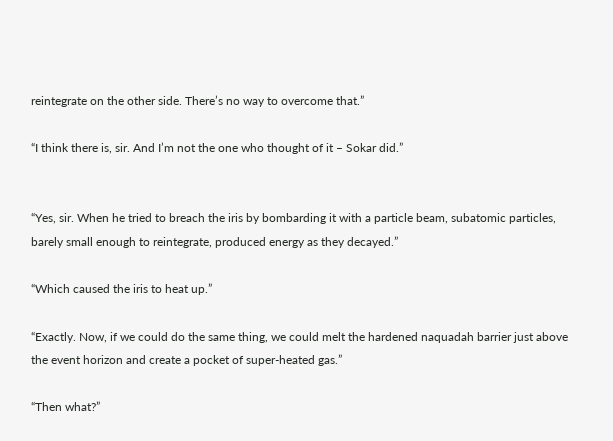reintegrate on the other side. There’s no way to overcome that.”

“I think there is, sir. And I’m not the one who thought of it – Sokar did.”


“Yes, sir. When he tried to breach the iris by bombarding it with a particle beam, subatomic particles, barely small enough to reintegrate, produced energy as they decayed.”

“Which caused the iris to heat up.”

“Exactly. Now, if we could do the same thing, we could melt the hardened naquadah barrier just above the event horizon and create a pocket of super-heated gas.”

“Then what?”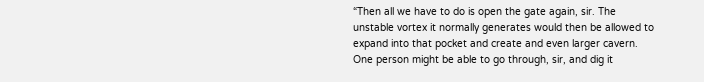“Then all we have to do is open the gate again, sir. The unstable vortex it normally generates would then be allowed to expand into that pocket and create and even larger cavern. One person might be able to go through, sir, and dig it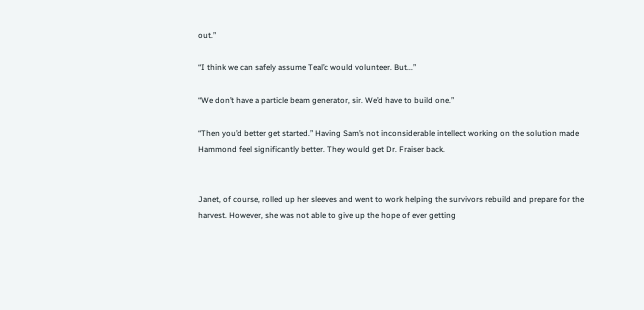out.”

“I think we can safely assume Teal’c would volunteer. But...”

“We don’t have a particle beam generator, sir. We’d have to build one.”

“Then you’d better get started.” Having Sam’s not inconsiderable intellect working on the solution made Hammond feel significantly better. They would get Dr. Fraiser back.


Janet, of course, rolled up her sleeves and went to work helping the survivors rebuild and prepare for the harvest. However, she was not able to give up the hope of ever getting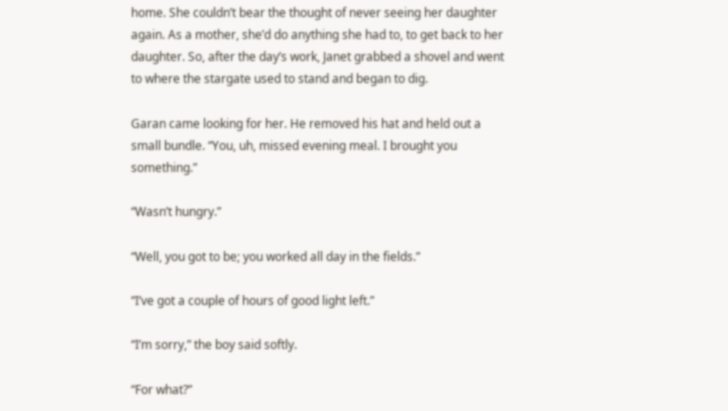home. She couldn’t bear the thought of never seeing her daughter again. As a mother, she’d do anything she had to, to get back to her daughter. So, after the day’s work, Janet grabbed a shovel and went to where the stargate used to stand and began to dig.

Garan came looking for her. He removed his hat and held out a small bundle. “You, uh, missed evening meal. I brought you something.”

“Wasn’t hungry.”

“Well, you got to be; you worked all day in the fields.”

“I’ve got a couple of hours of good light left.”

“I’m sorry,” the boy said softly.

“For what?”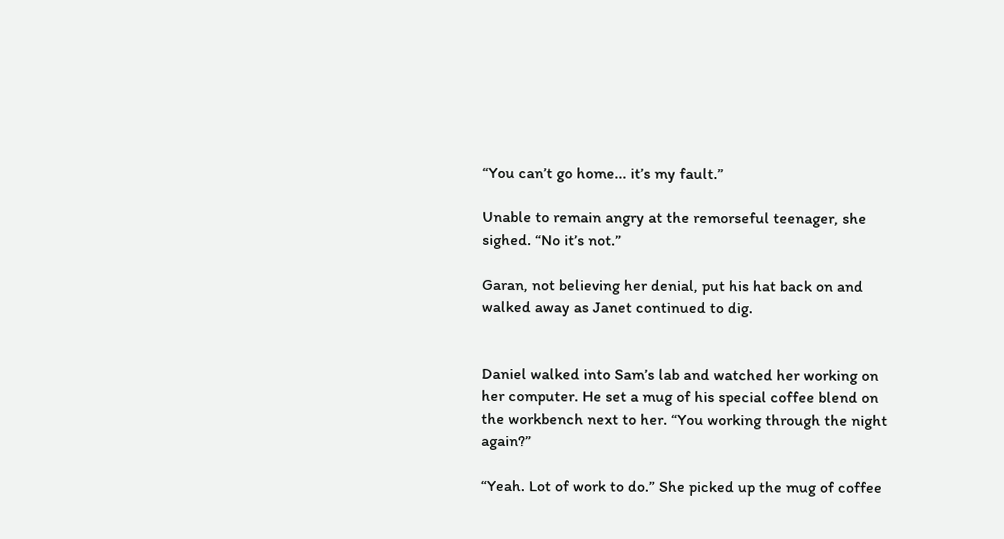“You can’t go home... it’s my fault.”

Unable to remain angry at the remorseful teenager, she sighed. “No it’s not.”

Garan, not believing her denial, put his hat back on and walked away as Janet continued to dig.


Daniel walked into Sam’s lab and watched her working on her computer. He set a mug of his special coffee blend on the workbench next to her. “You working through the night again?”

“Yeah. Lot of work to do.” She picked up the mug of coffee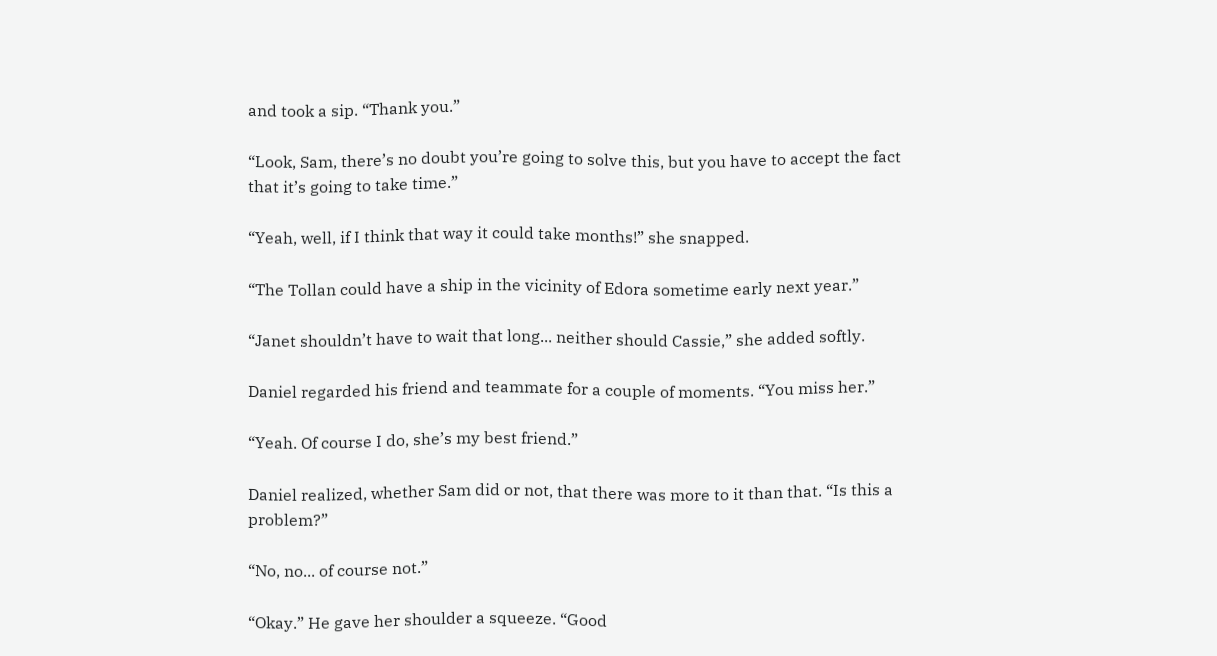and took a sip. “Thank you.”

“Look, Sam, there’s no doubt you’re going to solve this, but you have to accept the fact that it’s going to take time.”

“Yeah, well, if I think that way it could take months!” she snapped.

“The Tollan could have a ship in the vicinity of Edora sometime early next year.”

“Janet shouldn’t have to wait that long... neither should Cassie,” she added softly.

Daniel regarded his friend and teammate for a couple of moments. “You miss her.”

“Yeah. Of course I do, she’s my best friend.”

Daniel realized, whether Sam did or not, that there was more to it than that. “Is this a problem?”

“No, no... of course not.”

“Okay.” He gave her shoulder a squeeze. “Good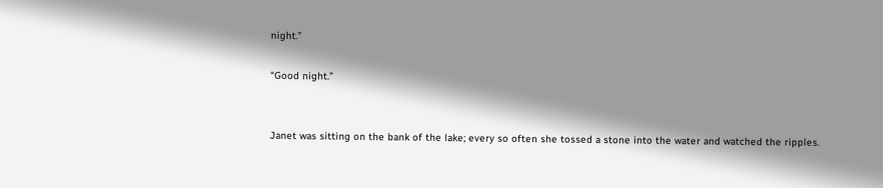night.”

“Good night.”


Janet was sitting on the bank of the lake; every so often she tossed a stone into the water and watched the ripples.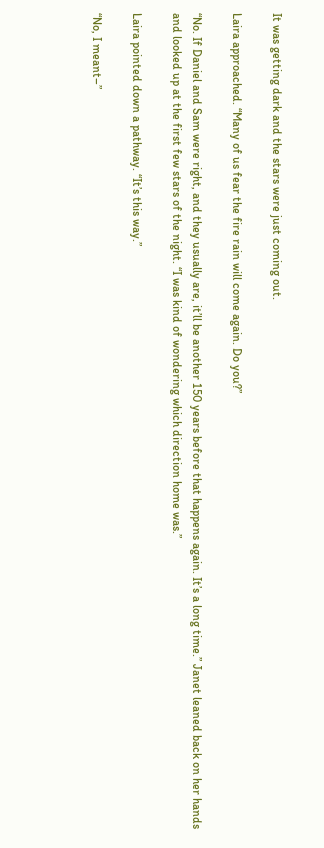It was getting dark and the stars were just coming out.

Laira approached. “Many of us fear the fire rain will come again. Do you?”

“No. If Daniel and Sam were right, and they usually are, it’ll be another 150 years before that happens again. It’s a long time.” Janet leaned back on her hands and looked up at the first few stars of the night. “I was kind of wondering which direction home was.”

Laira pointed down a pathway. “It’s this way.”

“No, I meant–”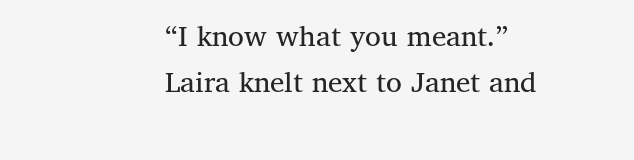“I know what you meant.” Laira knelt next to Janet and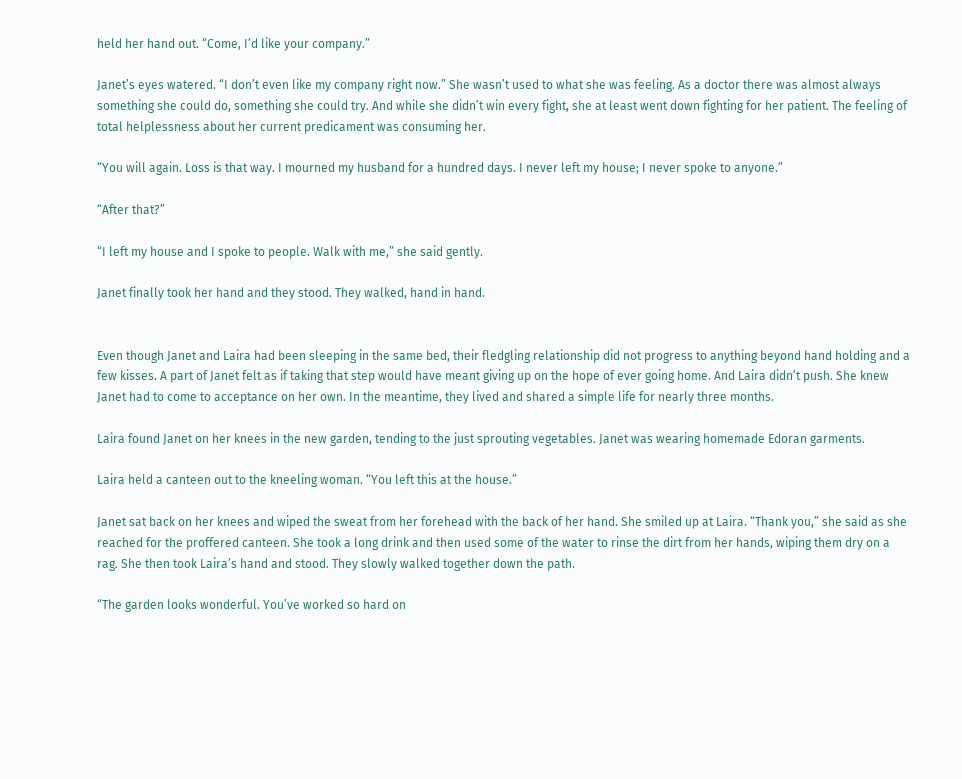held her hand out. “Come, I’d like your company.”

Janet’s eyes watered. “I don’t even like my company right now.” She wasn’t used to what she was feeling. As a doctor there was almost always something she could do, something she could try. And while she didn’t win every fight, she at least went down fighting for her patient. The feeling of total helplessness about her current predicament was consuming her.

“You will again. Loss is that way. I mourned my husband for a hundred days. I never left my house; I never spoke to anyone.”

“After that?”

“I left my house and I spoke to people. Walk with me,” she said gently.

Janet finally took her hand and they stood. They walked, hand in hand.


Even though Janet and Laira had been sleeping in the same bed, their fledgling relationship did not progress to anything beyond hand holding and a few kisses. A part of Janet felt as if taking that step would have meant giving up on the hope of ever going home. And Laira didn’t push. She knew Janet had to come to acceptance on her own. In the meantime, they lived and shared a simple life for nearly three months.

Laira found Janet on her knees in the new garden, tending to the just sprouting vegetables. Janet was wearing homemade Edoran garments.

Laira held a canteen out to the kneeling woman. “You left this at the house.”

Janet sat back on her knees and wiped the sweat from her forehead with the back of her hand. She smiled up at Laira. “Thank you,” she said as she reached for the proffered canteen. She took a long drink and then used some of the water to rinse the dirt from her hands, wiping them dry on a rag. She then took Laira’s hand and stood. They slowly walked together down the path.

“The garden looks wonderful. You’ve worked so hard on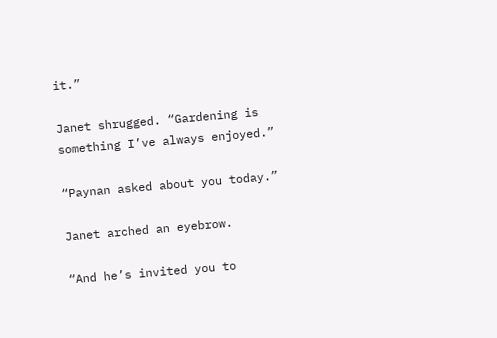it.”

Janet shrugged. “Gardening is something I’ve always enjoyed.”

“Paynan asked about you today.”

Janet arched an eyebrow.

“And he’s invited you to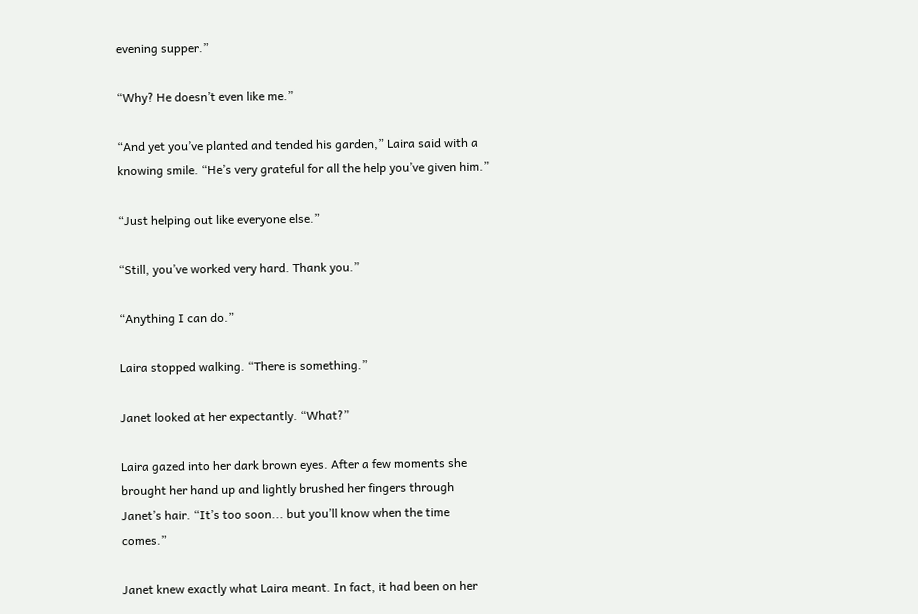evening supper.”

“Why? He doesn’t even like me.”

“And yet you’ve planted and tended his garden,” Laira said with a knowing smile. “He’s very grateful for all the help you’ve given him.”

“Just helping out like everyone else.”

“Still, you’ve worked very hard. Thank you.”

“Anything I can do.”

Laira stopped walking. “There is something.”

Janet looked at her expectantly. “What?”

Laira gazed into her dark brown eyes. After a few moments she brought her hand up and lightly brushed her fingers through Janet’s hair. “It’s too soon... but you’ll know when the time comes.”

Janet knew exactly what Laira meant. In fact, it had been on her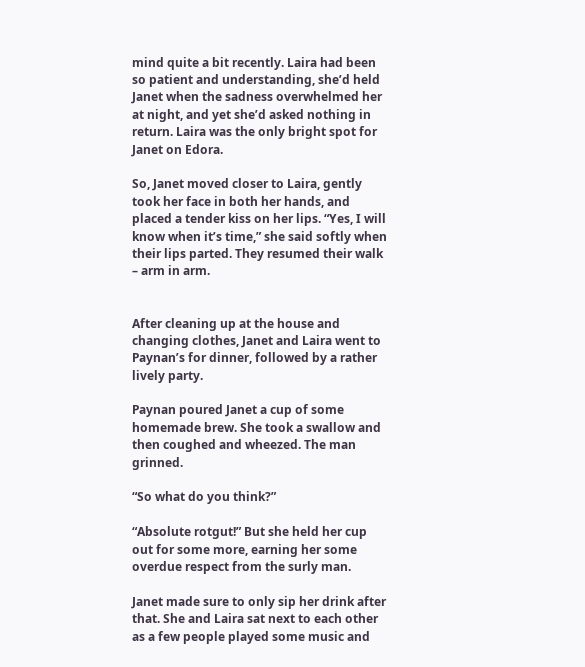mind quite a bit recently. Laira had been so patient and understanding, she’d held Janet when the sadness overwhelmed her at night, and yet she’d asked nothing in return. Laira was the only bright spot for Janet on Edora.

So, Janet moved closer to Laira, gently took her face in both her hands, and placed a tender kiss on her lips. “Yes, I will know when it’s time,” she said softly when their lips parted. They resumed their walk – arm in arm.


After cleaning up at the house and changing clothes, Janet and Laira went to Paynan’s for dinner, followed by a rather lively party.

Paynan poured Janet a cup of some homemade brew. She took a swallow and then coughed and wheezed. The man grinned.

“So what do you think?”

“Absolute rotgut!” But she held her cup out for some more, earning her some overdue respect from the surly man.

Janet made sure to only sip her drink after that. She and Laira sat next to each other as a few people played some music and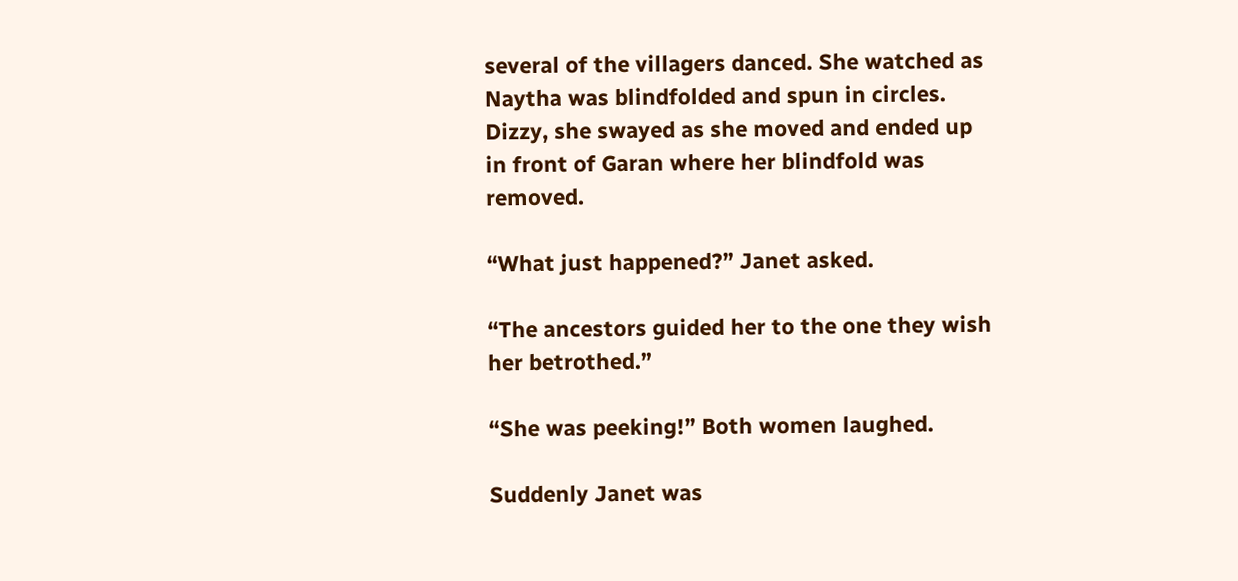several of the villagers danced. She watched as Naytha was blindfolded and spun in circles. Dizzy, she swayed as she moved and ended up in front of Garan where her blindfold was removed.

“What just happened?” Janet asked.

“The ancestors guided her to the one they wish her betrothed.”

“She was peeking!” Both women laughed.

Suddenly Janet was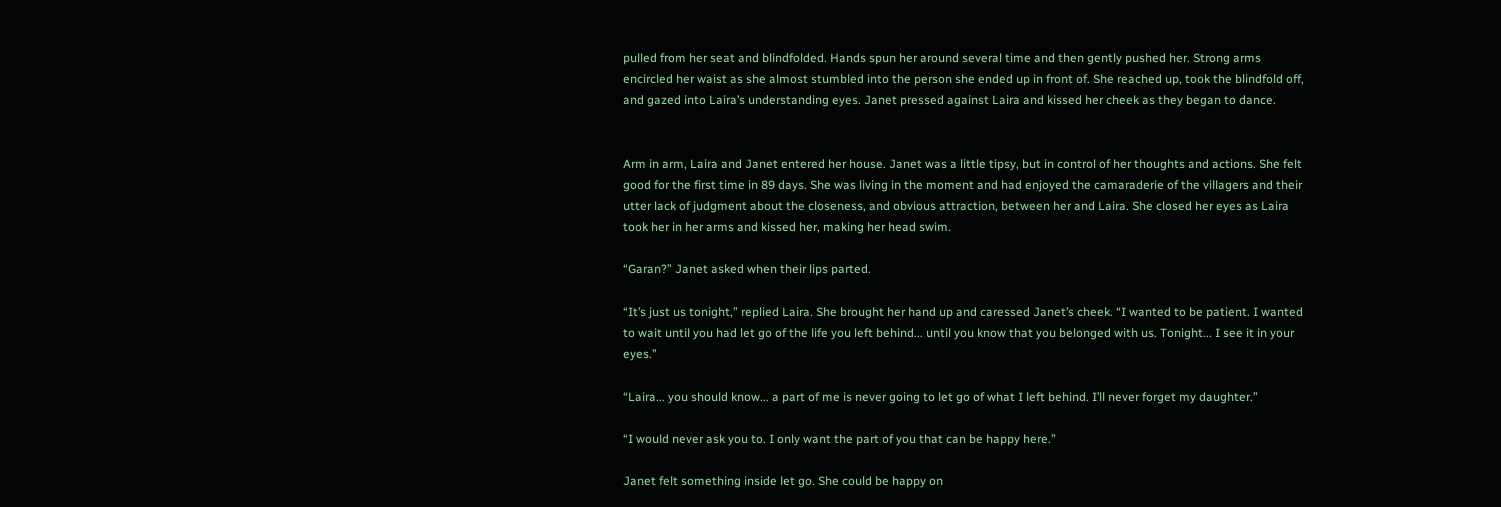pulled from her seat and blindfolded. Hands spun her around several time and then gently pushed her. Strong arms encircled her waist as she almost stumbled into the person she ended up in front of. She reached up, took the blindfold off, and gazed into Laira’s understanding eyes. Janet pressed against Laira and kissed her cheek as they began to dance.


Arm in arm, Laira and Janet entered her house. Janet was a little tipsy, but in control of her thoughts and actions. She felt good for the first time in 89 days. She was living in the moment and had enjoyed the camaraderie of the villagers and their utter lack of judgment about the closeness, and obvious attraction, between her and Laira. She closed her eyes as Laira took her in her arms and kissed her, making her head swim.

“Garan?” Janet asked when their lips parted.

“It’s just us tonight,” replied Laira. She brought her hand up and caressed Janet’s cheek. “I wanted to be patient. I wanted to wait until you had let go of the life you left behind... until you know that you belonged with us. Tonight... I see it in your eyes.”

“Laira... you should know... a part of me is never going to let go of what I left behind. I’ll never forget my daughter.”

“I would never ask you to. I only want the part of you that can be happy here.”

Janet felt something inside let go. She could be happy on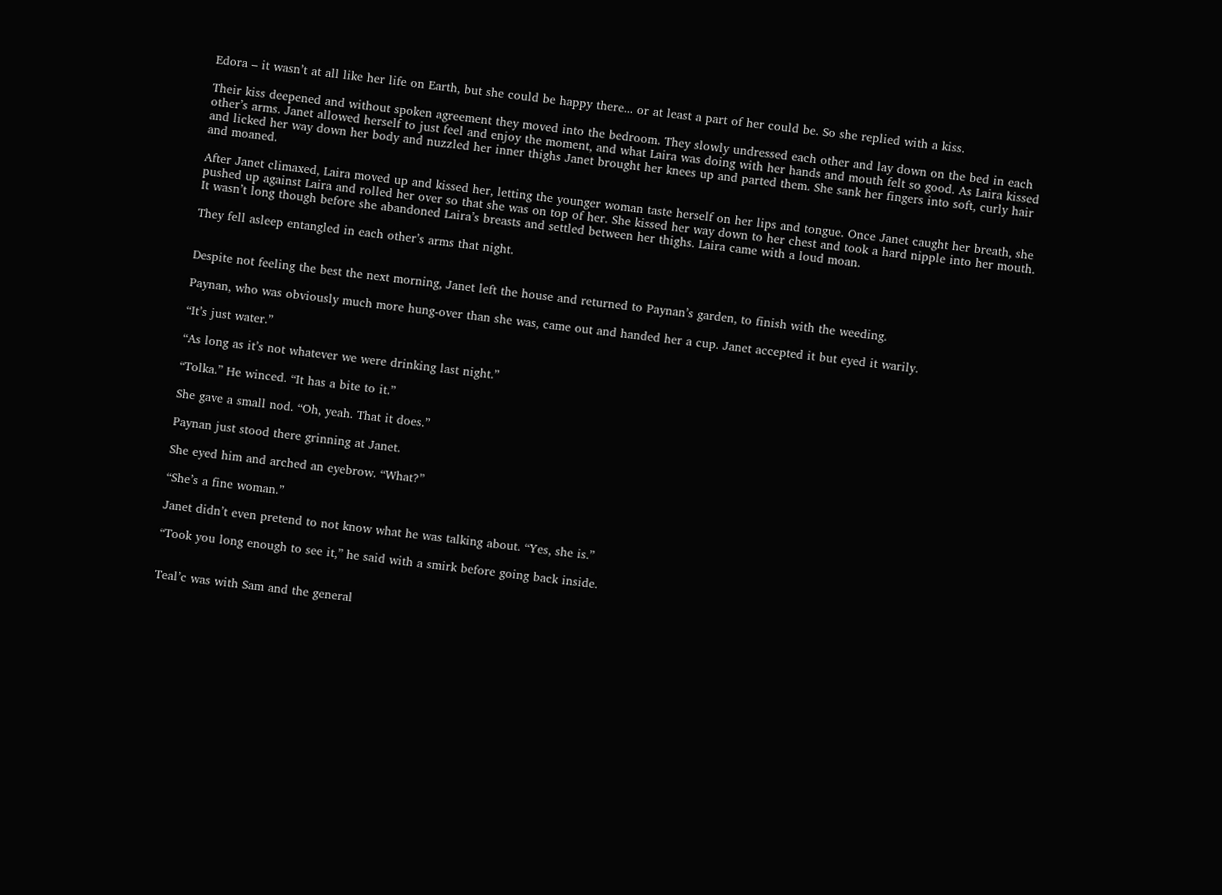Edora – it wasn’t at all like her life on Earth, but she could be happy there... or at least a part of her could be. So she replied with a kiss.

Their kiss deepened and without spoken agreement they moved into the bedroom. They slowly undressed each other and lay down on the bed in each other’s arms. Janet allowed herself to just feel and enjoy the moment, and what Laira was doing with her hands and mouth felt so good. As Laira kissed and licked her way down her body and nuzzled her inner thighs Janet brought her knees up and parted them. She sank her fingers into soft, curly hair and moaned.

After Janet climaxed, Laira moved up and kissed her, letting the younger woman taste herself on her lips and tongue. Once Janet caught her breath, she pushed up against Laira and rolled her over so that she was on top of her. She kissed her way down to her chest and took a hard nipple into her mouth. It wasn’t long though before she abandoned Laira’s breasts and settled between her thighs. Laira came with a loud moan.

They fell asleep entangled in each other’s arms that night.


Despite not feeling the best the next morning, Janet left the house and returned to Paynan’s garden, to finish with the weeding.

Paynan, who was obviously much more hung-over than she was, came out and handed her a cup. Janet accepted it but eyed it warily.

“It’s just water.”

“As long as it’s not whatever we were drinking last night.”

“Tolka.” He winced. “It has a bite to it.”

She gave a small nod. “Oh, yeah. That it does.”

Paynan just stood there grinning at Janet.

She eyed him and arched an eyebrow. “What?”

“She’s a fine woman.”

Janet didn’t even pretend to not know what he was talking about. “Yes, she is.”

“Took you long enough to see it,” he said with a smirk before going back inside.


Teal’c was with Sam and the general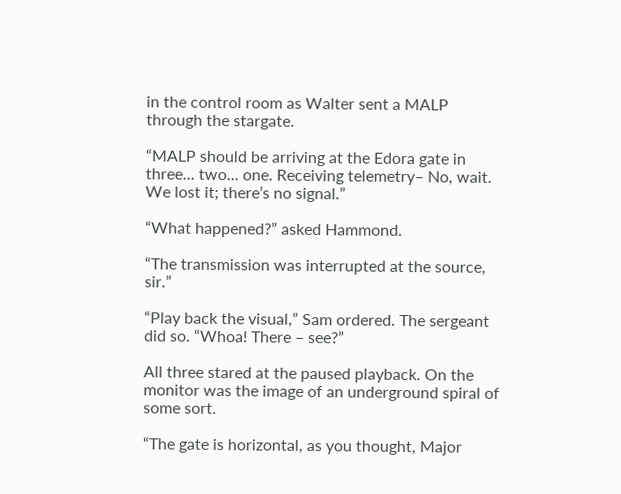in the control room as Walter sent a MALP through the stargate.

“MALP should be arriving at the Edora gate in three... two... one. Receiving telemetry– No, wait. We lost it; there’s no signal.”

“What happened?” asked Hammond.

“The transmission was interrupted at the source, sir.”

“Play back the visual,” Sam ordered. The sergeant did so. “Whoa! There – see?”

All three stared at the paused playback. On the monitor was the image of an underground spiral of some sort.

“The gate is horizontal, as you thought, Major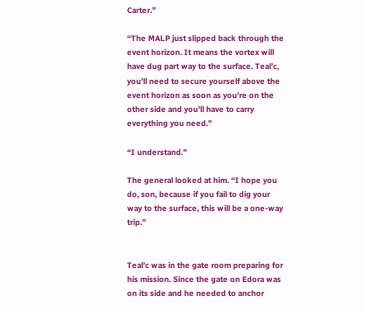Carter.”

“The MALP just slipped back through the event horizon. It means the vortex will have dug part way to the surface. Teal’c, you’ll need to secure yourself above the event horizon as soon as you’re on the other side and you’ll have to carry everything you need.”

“I understand.”

The general looked at him. “I hope you do, son, because if you fail to dig your way to the surface, this will be a one-way trip.”


Teal’c was in the gate room preparing for his mission. Since the gate on Edora was on its side and he needed to anchor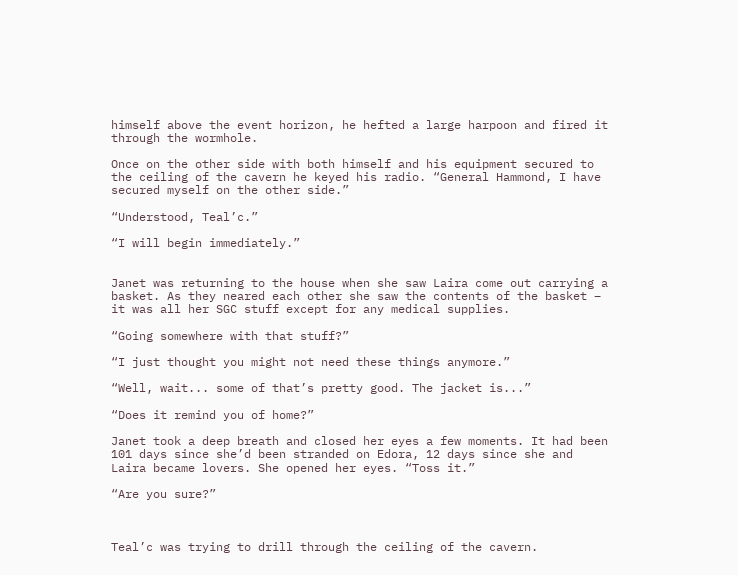himself above the event horizon, he hefted a large harpoon and fired it through the wormhole.

Once on the other side with both himself and his equipment secured to the ceiling of the cavern he keyed his radio. “General Hammond, I have secured myself on the other side.”

“Understood, Teal’c.”

“I will begin immediately.”


Janet was returning to the house when she saw Laira come out carrying a basket. As they neared each other she saw the contents of the basket – it was all her SGC stuff except for any medical supplies.

“Going somewhere with that stuff?”

“I just thought you might not need these things anymore.”

“Well, wait... some of that’s pretty good. The jacket is...”

“Does it remind you of home?”

Janet took a deep breath and closed her eyes a few moments. It had been 101 days since she’d been stranded on Edora, 12 days since she and Laira became lovers. She opened her eyes. “Toss it.”

“Are you sure?”



Teal’c was trying to drill through the ceiling of the cavern.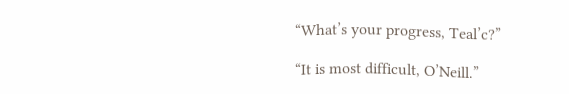“What’s your progress, Teal’c?”

“It is most difficult, O’Neill.”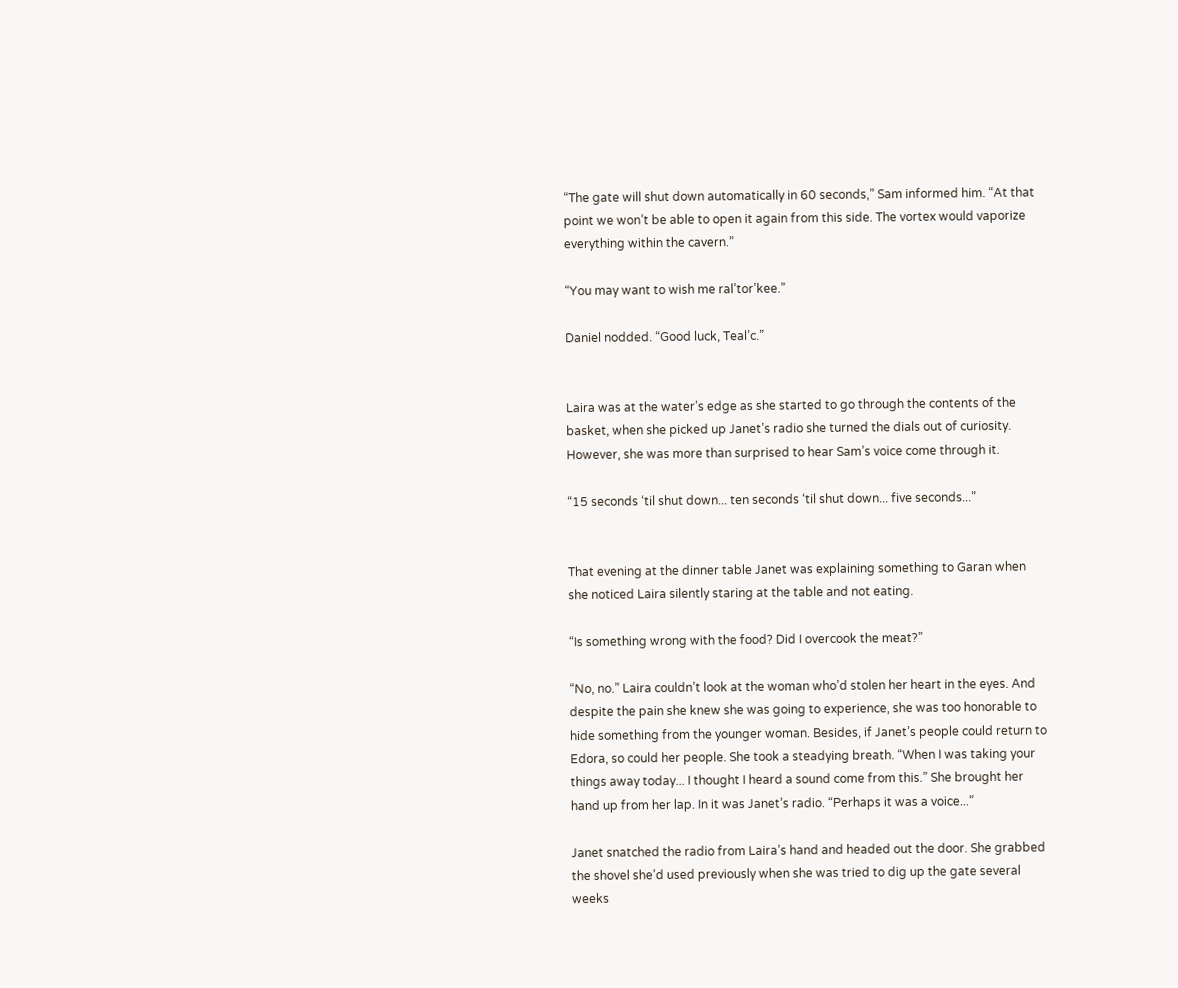“The gate will shut down automatically in 60 seconds,” Sam informed him. “At that point we won’t be able to open it again from this side. The vortex would vaporize everything within the cavern.”

“You may want to wish me ral’tor’kee.”

Daniel nodded. “Good luck, Teal’c.”


Laira was at the water’s edge as she started to go through the contents of the basket, when she picked up Janet’s radio she turned the dials out of curiosity. However, she was more than surprised to hear Sam’s voice come through it.

“15 seconds ‘til shut down... ten seconds ‘til shut down... five seconds...”


That evening at the dinner table Janet was explaining something to Garan when she noticed Laira silently staring at the table and not eating.

“Is something wrong with the food? Did I overcook the meat?”

“No, no.” Laira couldn’t look at the woman who’d stolen her heart in the eyes. And despite the pain she knew she was going to experience, she was too honorable to hide something from the younger woman. Besides, if Janet’s people could return to Edora, so could her people. She took a steadying breath. “When I was taking your things away today... I thought I heard a sound come from this.” She brought her hand up from her lap. In it was Janet’s radio. “Perhaps it was a voice...”

Janet snatched the radio from Laira’s hand and headed out the door. She grabbed the shovel she’d used previously when she was tried to dig up the gate several weeks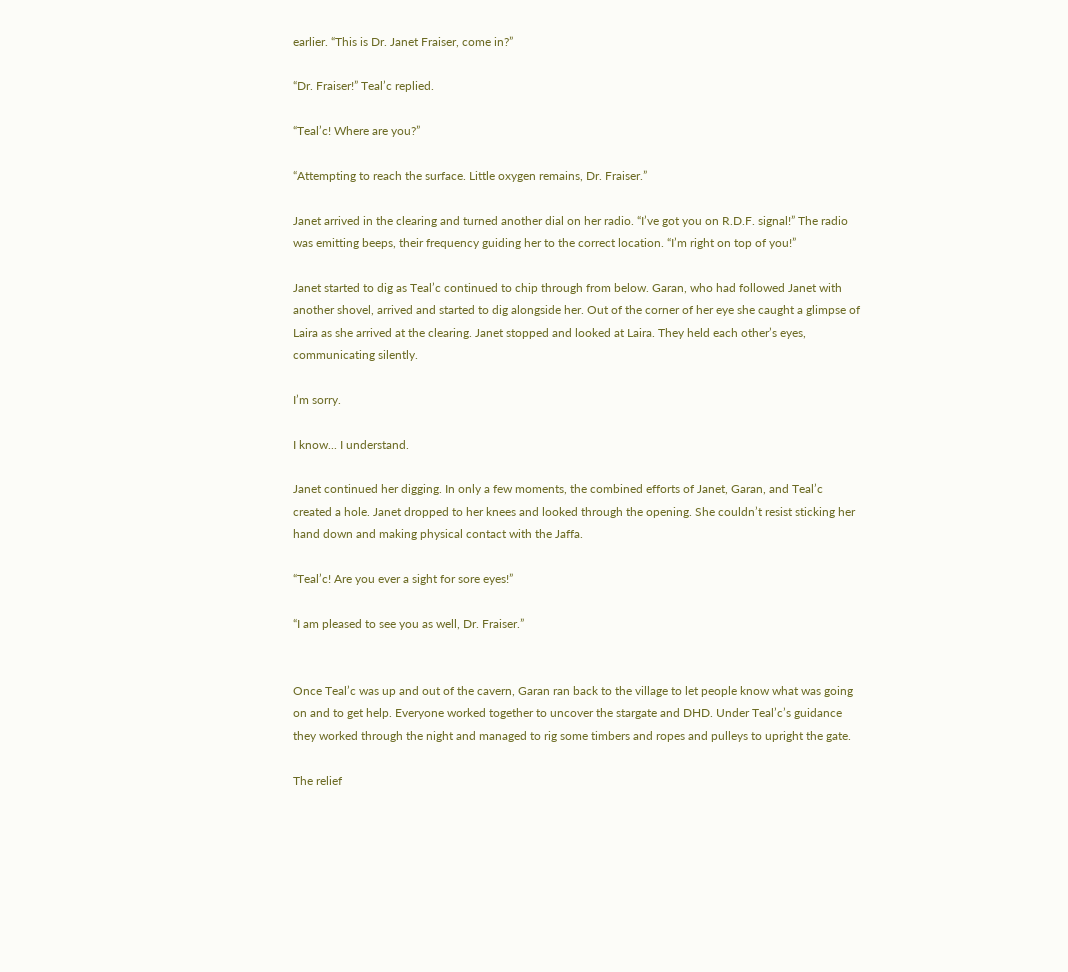earlier. “This is Dr. Janet Fraiser, come in?”

“Dr. Fraiser!” Teal’c replied.

“Teal’c! Where are you?”

“Attempting to reach the surface. Little oxygen remains, Dr. Fraiser.”

Janet arrived in the clearing and turned another dial on her radio. “I’ve got you on R.D.F. signal!” The radio was emitting beeps, their frequency guiding her to the correct location. “I’m right on top of you!”

Janet started to dig as Teal’c continued to chip through from below. Garan, who had followed Janet with another shovel, arrived and started to dig alongside her. Out of the corner of her eye she caught a glimpse of Laira as she arrived at the clearing. Janet stopped and looked at Laira. They held each other’s eyes, communicating silently.

I’m sorry.

I know... I understand.

Janet continued her digging. In only a few moments, the combined efforts of Janet, Garan, and Teal’c created a hole. Janet dropped to her knees and looked through the opening. She couldn’t resist sticking her hand down and making physical contact with the Jaffa.

“Teal’c! Are you ever a sight for sore eyes!”

“I am pleased to see you as well, Dr. Fraiser.”


Once Teal’c was up and out of the cavern, Garan ran back to the village to let people know what was going on and to get help. Everyone worked together to uncover the stargate and DHD. Under Teal’c’s guidance they worked through the night and managed to rig some timbers and ropes and pulleys to upright the gate.

The relief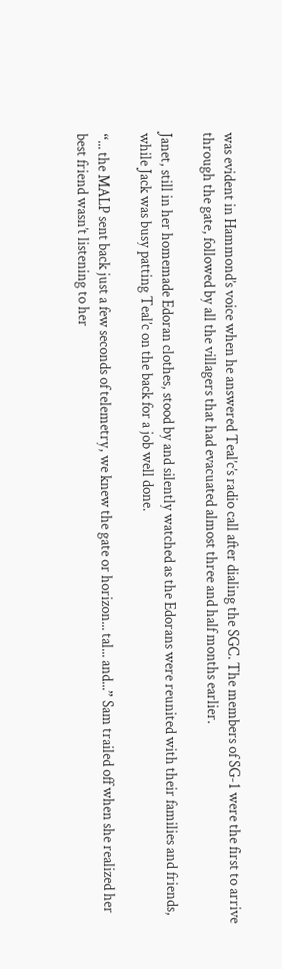was evident in Hammond’s voice when he answered Teal’c’s radio call after dialing the SGC. The members of SG-1 were the first to arrive through the gate, followed by all the villagers that had evacuated almost three and half months earlier.

Janet, still in her homemade Edoran clothes, stood by and silently watched as the Edorans were reunited with their families and friends, while Jack was busy patting Teal’c on the back for a job well done.

“... the MALP sent back just a few seconds of telemetry, we knew the gate or horizon... tal... and...” Sam trailed off when she realized her best friend wasn’t listening to her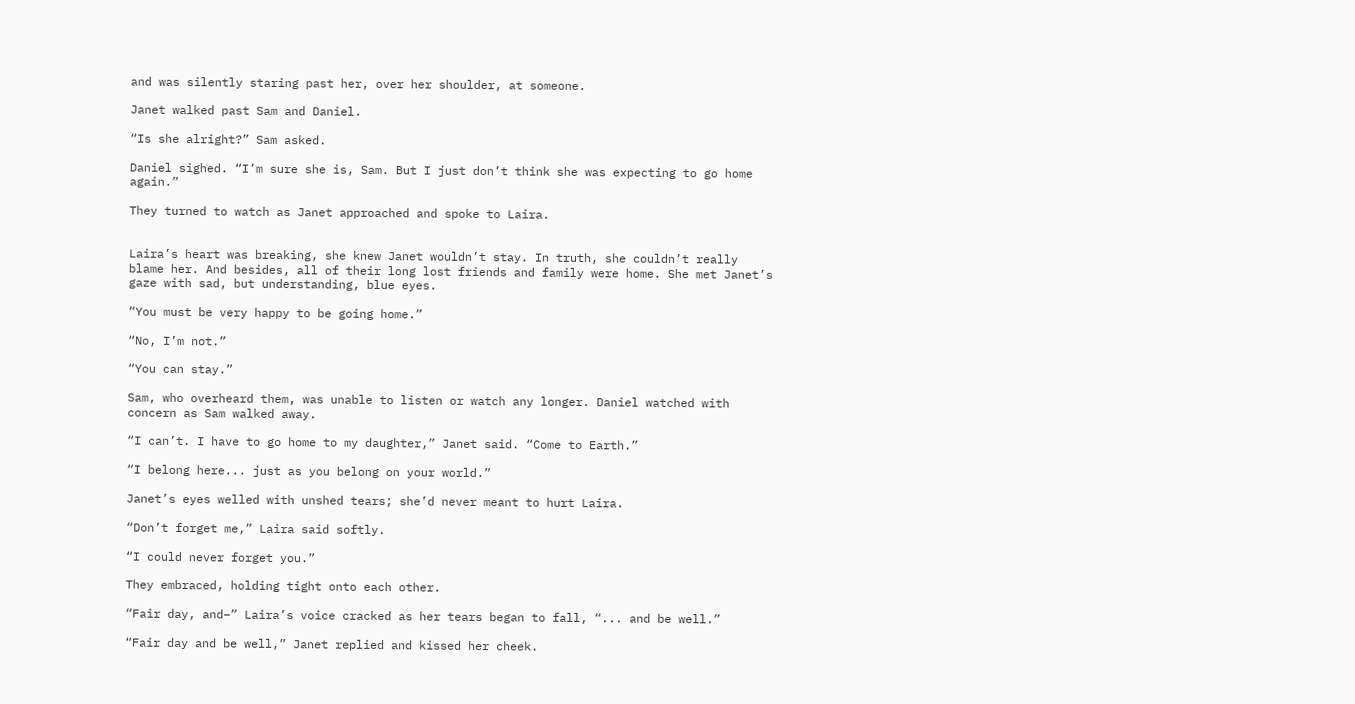and was silently staring past her, over her shoulder, at someone.

Janet walked past Sam and Daniel.

“Is she alright?” Sam asked.

Daniel sighed. “I’m sure she is, Sam. But I just don’t think she was expecting to go home again.”

They turned to watch as Janet approached and spoke to Laira.


Laira’s heart was breaking, she knew Janet wouldn’t stay. In truth, she couldn’t really blame her. And besides, all of their long lost friends and family were home. She met Janet’s gaze with sad, but understanding, blue eyes.

“You must be very happy to be going home.”

“No, I’m not.”

“You can stay.”

Sam, who overheard them, was unable to listen or watch any longer. Daniel watched with concern as Sam walked away.

“I can’t. I have to go home to my daughter,” Janet said. “Come to Earth.”

“I belong here... just as you belong on your world.”

Janet’s eyes welled with unshed tears; she’d never meant to hurt Laira.

“Don’t forget me,” Laira said softly.

“I could never forget you.”

They embraced, holding tight onto each other.

“Fair day, and–” Laira’s voice cracked as her tears began to fall, “... and be well.”

“Fair day and be well,” Janet replied and kissed her cheek.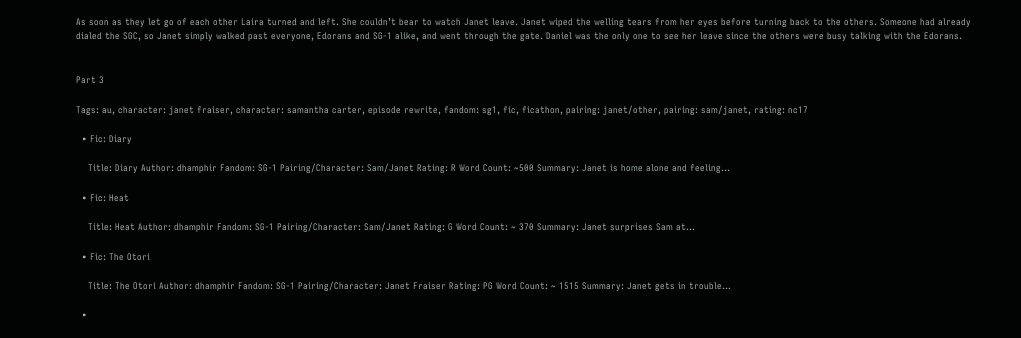As soon as they let go of each other Laira turned and left. She couldn’t bear to watch Janet leave. Janet wiped the welling tears from her eyes before turning back to the others. Someone had already dialed the SGC, so Janet simply walked past everyone, Edorans and SG-1 alike, and went through the gate. Daniel was the only one to see her leave since the others were busy talking with the Edorans.


Part 3

Tags: au, character: janet fraiser, character: samantha carter, episode rewrite, fandom: sg1, fic, ficathon, pairing: janet/other, pairing: sam/janet, rating: nc17

  • Fic: Diary

    Title: Diary Author: dhamphir Fandom: SG-1 Pairing/Character: Sam/Janet Rating: R Word Count: ~500 Summary: Janet is home alone and feeling…

  • Fic: Heat

    Title: Heat Author: dhamphir Fandom: SG-1 Pairing/Character: Sam/Janet Rating: G Word Count: ~ 370 Summary: Janet surprises Sam at…

  • Fic: The Otori

    Title: The Otori Author: dhamphir Fandom: SG-1 Pairing/Character: Janet Fraiser Rating: PG Word Count: ~ 1515 Summary: Janet gets in trouble…

  •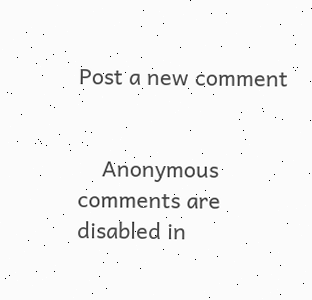Post a new comment


    Anonymous comments are disabled in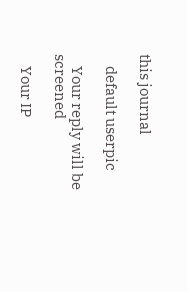this journal

    default userpic

    Your reply will be screened

    Your IP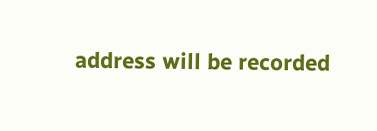address will be recorded